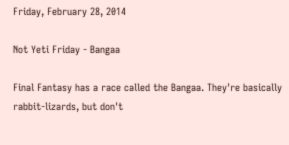Friday, February 28, 2014

Not Yeti Friday - Bangaa

Final Fantasy has a race called the Bangaa. They're basically rabbit-lizards, but don't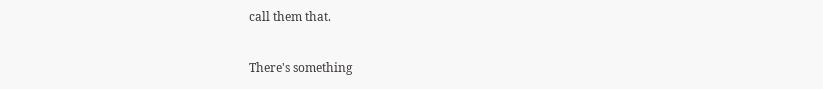call them that.

There's something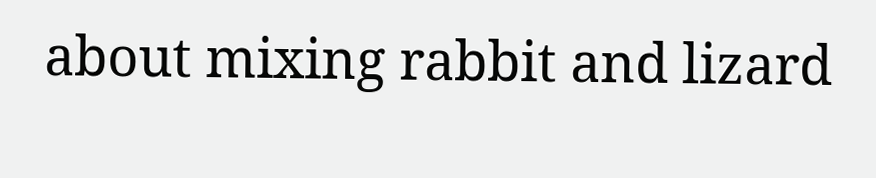about mixing rabbit and lizard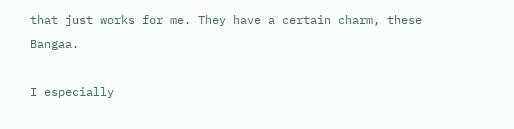that just works for me. They have a certain charm, these Bangaa.

I especially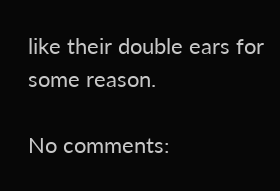like their double ears for some reason.

No comments: